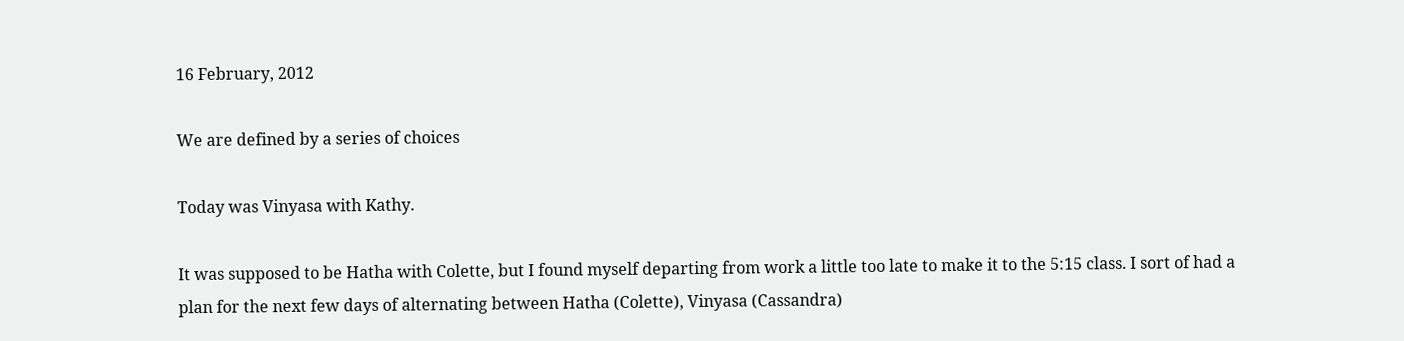16 February, 2012

We are defined by a series of choices

Today was Vinyasa with Kathy.

It was supposed to be Hatha with Colette, but I found myself departing from work a little too late to make it to the 5:15 class. I sort of had a plan for the next few days of alternating between Hatha (Colette), Vinyasa (Cassandra)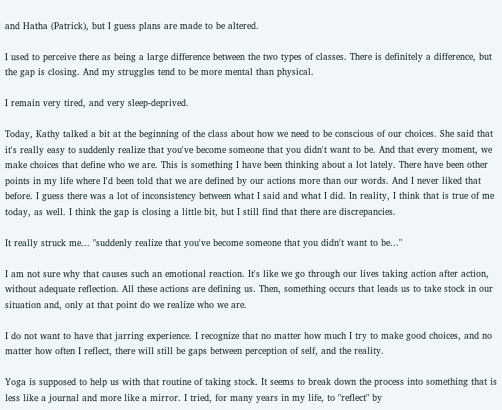and Hatha (Patrick), but I guess plans are made to be altered.

I used to perceive there as being a large difference between the two types of classes. There is definitely a difference, but the gap is closing. And my struggles tend to be more mental than physical.

I remain very tired, and very sleep-deprived.

Today, Kathy talked a bit at the beginning of the class about how we need to be conscious of our choices. She said that it's really easy to suddenly realize that you've become someone that you didn't want to be. And that every moment, we make choices that define who we are. This is something I have been thinking about a lot lately. There have been other points in my life where I'd been told that we are defined by our actions more than our words. And I never liked that before. I guess there was a lot of inconsistency between what I said and what I did. In reality, I think that is true of me today, as well. I think the gap is closing a little bit, but I still find that there are discrepancies.

It really struck me... "suddenly realize that you've become someone that you didn't want to be..."

I am not sure why that causes such an emotional reaction. It's like we go through our lives taking action after action, without adequate reflection. All these actions are defining us. Then, something occurs that leads us to take stock in our situation and, only at that point do we realize who we are.

I do not want to have that jarring experience. I recognize that no matter how much I try to make good choices, and no matter how often I reflect, there will still be gaps between perception of self, and the reality.

Yoga is supposed to help us with that routine of taking stock. It seems to break down the process into something that is less like a journal and more like a mirror. I tried, for many years in my life, to "reflect" by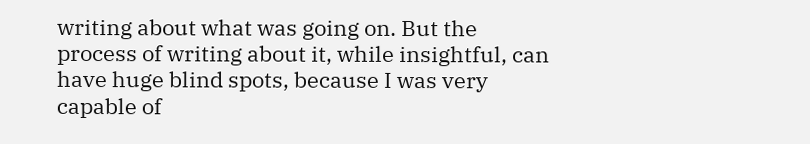writing about what was going on. But the process of writing about it, while insightful, can have huge blind spots, because I was very capable of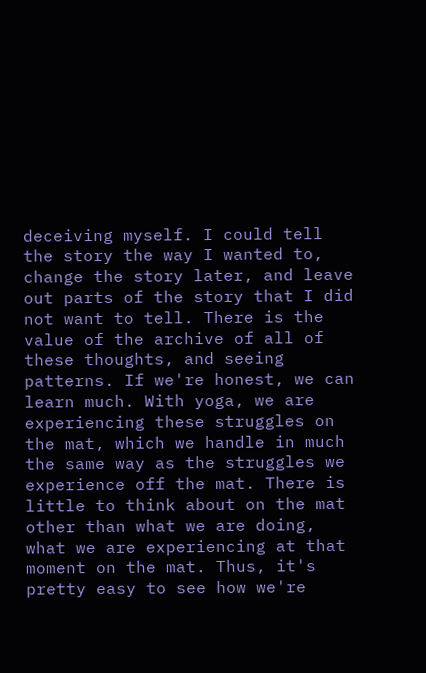deceiving myself. I could tell the story the way I wanted to, change the story later, and leave out parts of the story that I did not want to tell. There is the value of the archive of all of these thoughts, and seeing patterns. If we're honest, we can learn much. With yoga, we are experiencing these struggles on the mat, which we handle in much the same way as the struggles we experience off the mat. There is little to think about on the mat other than what we are doing, what we are experiencing at that moment on the mat. Thus, it's pretty easy to see how we're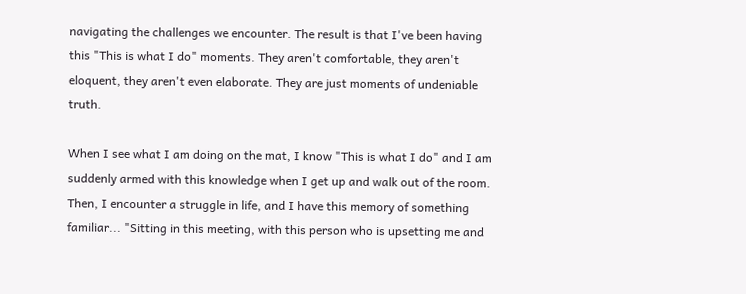navigating the challenges we encounter. The result is that I've been having this "This is what I do" moments. They aren't comfortable, they aren't eloquent, they aren't even elaborate. They are just moments of undeniable truth.

When I see what I am doing on the mat, I know "This is what I do" and I am suddenly armed with this knowledge when I get up and walk out of the room. Then, I encounter a struggle in life, and I have this memory of something familiar... "Sitting in this meeting, with this person who is upsetting me and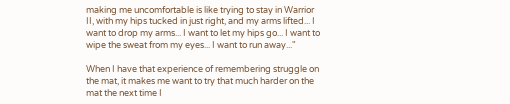making me uncomfortable is like trying to stay in Warrior II, with my hips tucked in just right, and my arms lifted... I want to drop my arms... I want to let my hips go... I want to wipe the sweat from my eyes... I want to run away..."

When I have that experience of remembering struggle on the mat, it makes me want to try that much harder on the mat the next time I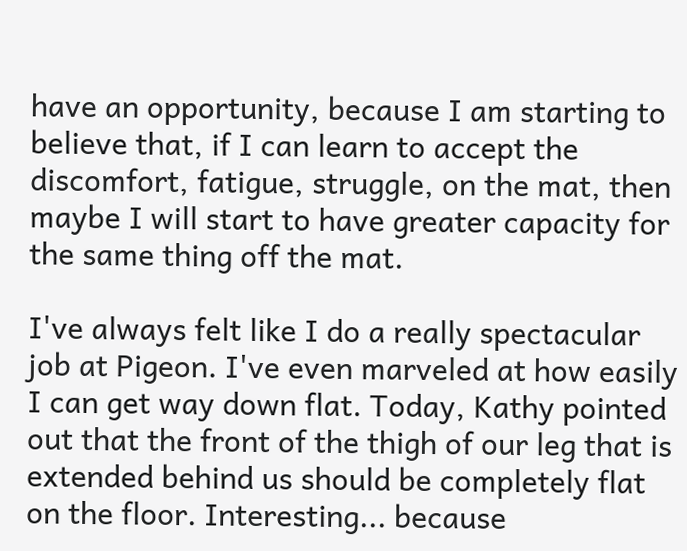have an opportunity, because I am starting to believe that, if I can learn to accept the discomfort, fatigue, struggle, on the mat, then maybe I will start to have greater capacity for the same thing off the mat.

I've always felt like I do a really spectacular job at Pigeon. I've even marveled at how easily I can get way down flat. Today, Kathy pointed out that the front of the thigh of our leg that is extended behind us should be completely flat on the floor. Interesting... because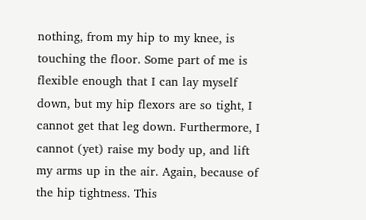nothing, from my hip to my knee, is touching the floor. Some part of me is flexible enough that I can lay myself down, but my hip flexors are so tight, I cannot get that leg down. Furthermore, I cannot (yet) raise my body up, and lift my arms up in the air. Again, because of the hip tightness. This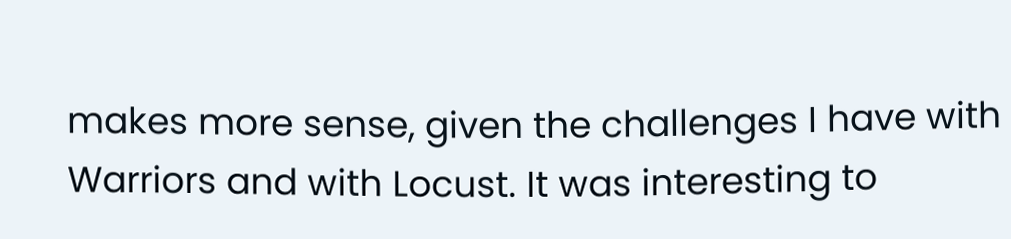makes more sense, given the challenges I have with Warriors and with Locust. It was interesting to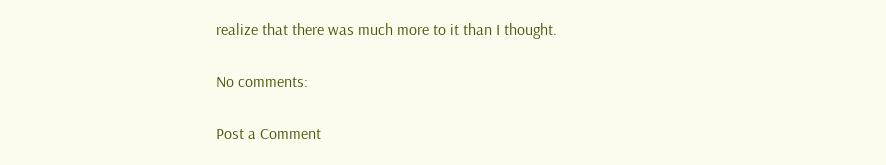realize that there was much more to it than I thought.

No comments:

Post a Comment